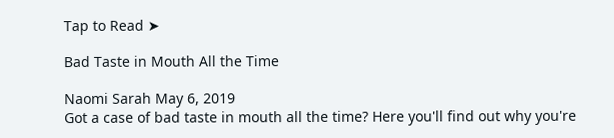Tap to Read ➤

Bad Taste in Mouth All the Time

Naomi Sarah May 6, 2019
Got a case of bad taste in mouth all the time? Here you'll find out why you're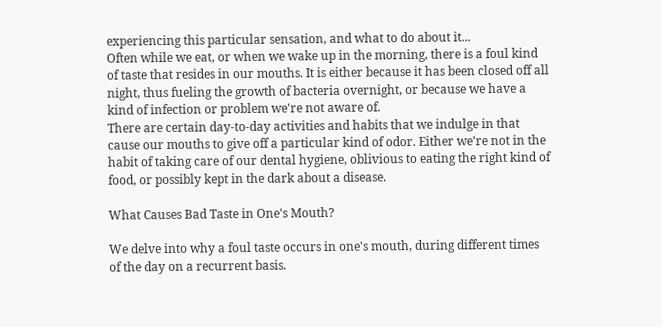experiencing this particular sensation, and what to do about it...
Often while we eat, or when we wake up in the morning, there is a foul kind of taste that resides in our mouths. It is either because it has been closed off all night, thus fueling the growth of bacteria overnight, or because we have a kind of infection or problem we're not aware of.
There are certain day-to-day activities and habits that we indulge in that cause our mouths to give off a particular kind of odor. Either we're not in the habit of taking care of our dental hygiene, oblivious to eating the right kind of food, or possibly kept in the dark about a disease.

What Causes Bad Taste in One's Mouth?

We delve into why a foul taste occurs in one's mouth, during different times of the day on a recurrent basis.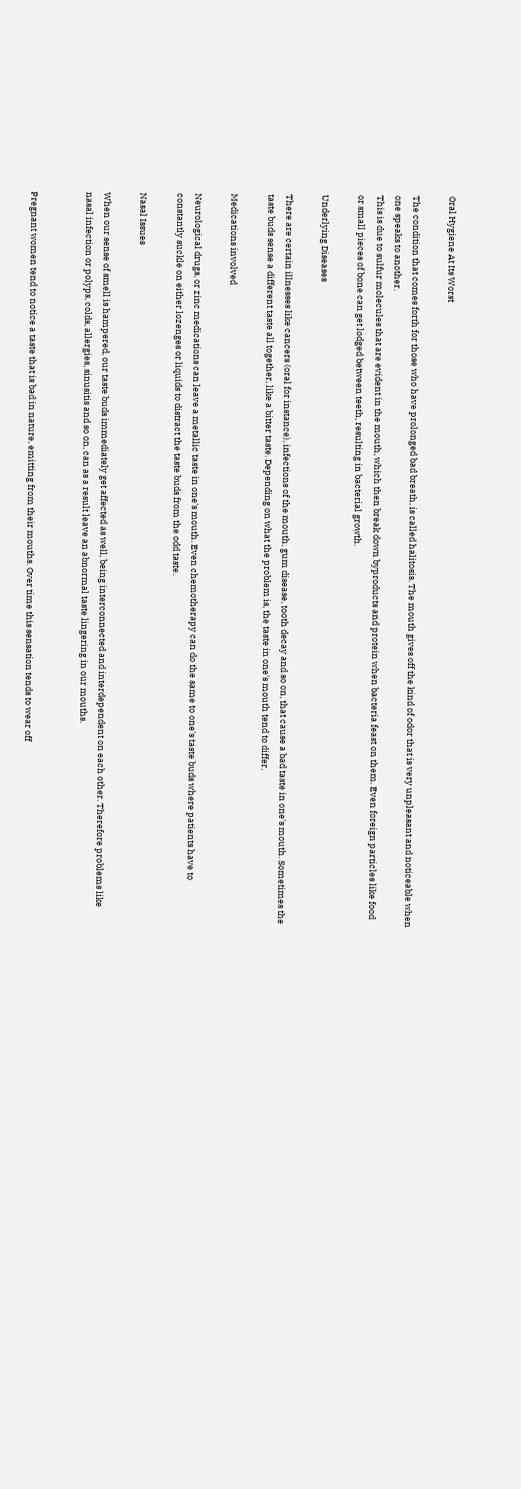Oral Hygiene At Its Worst

The condition that comes forth for those who have prolonged bad breath, is called halitosis. The mouth gives off the kind of odor that is very unpleasant and noticeable when one speaks to another.
This is due to sulfur molecules that are evident in the mouth, which then break down byproducts and protein when bacteria feast on them. Even foreign particles like food or small pieces of bone can get lodged between teeth, resulting in bacterial growth.

Underlying Diseases

There are certain illnesses like cancers (oral for instance), infections of the mouth, gum disease, tooth decay and so on, that cause a bad taste in one's mouth. Sometimes the taste buds sense a different taste all together, like a bitter taste. Depending on what the problem is, the taste in one's mouth tend to differ.

Medications involved

Neurological drugs, or zinc medications can leave a metallic taste in one's mouth. Even chemotherapy can do the same to one's taste buds where patients have to constantly suckle on either lozenges or liquids to distract the taste buds from the odd taste.

Nasal Issues

When our sense of smell is hampered, our taste buds immediately get affected as well, being interconnected and interdependent on each other. Therefore problems like nasal infection or polyps, colds, allergies, sinusitis and so on, can as a result leave an abnormal taste lingering in our mouths.


Pregnant women tend to notice a taste that is bad in nature, emitting from their mouths. Over time this sensation tends to wear off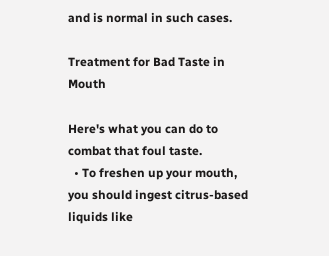and is normal in such cases.

Treatment for Bad Taste in Mouth

Here's what you can do to combat that foul taste.
  • To freshen up your mouth, you should ingest citrus-based liquids like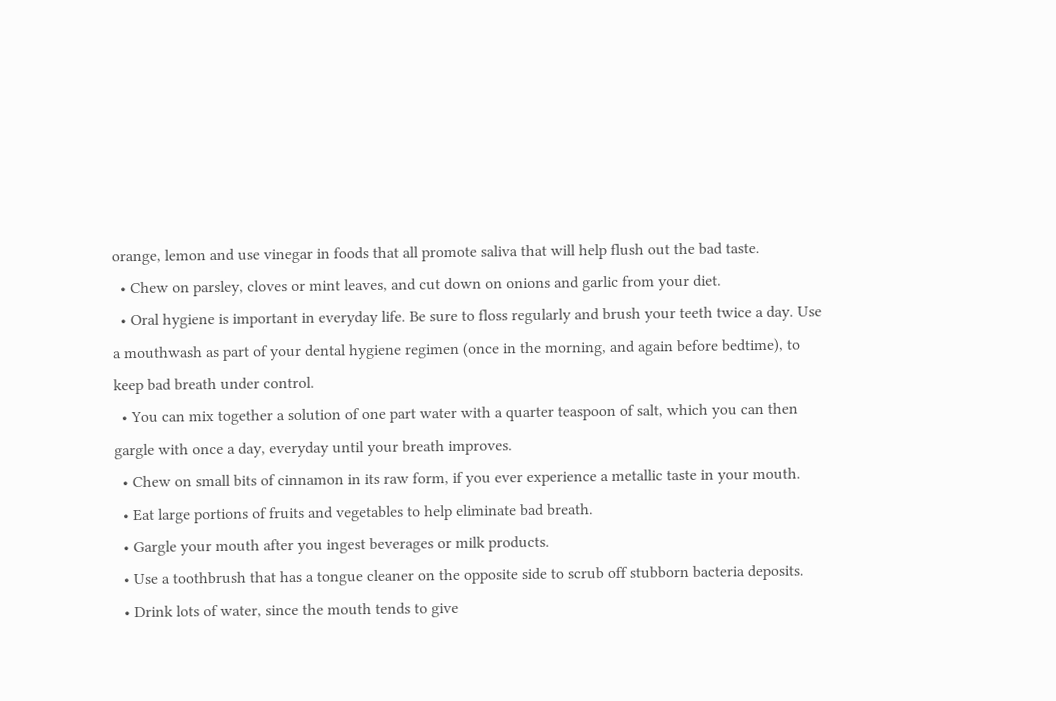orange, lemon and use vinegar in foods that all promote saliva that will help flush out the bad taste.
  • Chew on parsley, cloves or mint leaves, and cut down on onions and garlic from your diet.
  • Oral hygiene is important in everyday life. Be sure to floss regularly and brush your teeth twice a day. Use a mouthwash as part of your dental hygiene regimen (once in the morning, and again before bedtime), to keep bad breath under control.
  • You can mix together a solution of one part water with a quarter teaspoon of salt, which you can then gargle with once a day, everyday until your breath improves.
  • Chew on small bits of cinnamon in its raw form, if you ever experience a metallic taste in your mouth.
  • Eat large portions of fruits and vegetables to help eliminate bad breath.
  • Gargle your mouth after you ingest beverages or milk products.
  • Use a toothbrush that has a tongue cleaner on the opposite side to scrub off stubborn bacteria deposits.
  • Drink lots of water, since the mouth tends to give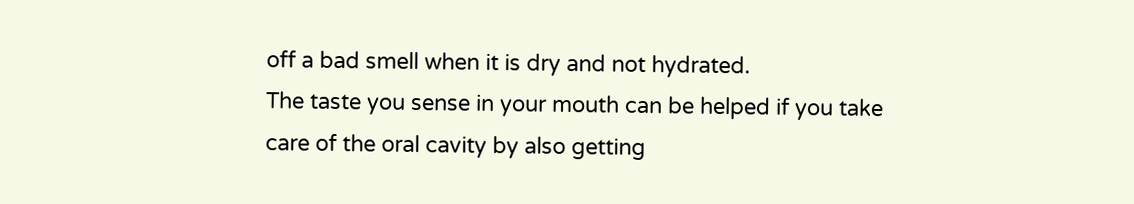off a bad smell when it is dry and not hydrated.
The taste you sense in your mouth can be helped if you take care of the oral cavity by also getting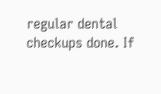regular dental checkups done. If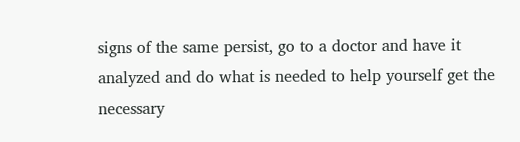signs of the same persist, go to a doctor and have it analyzed and do what is needed to help yourself get the necessary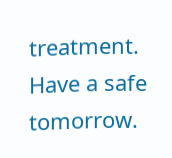treatment. Have a safe tomorrow.